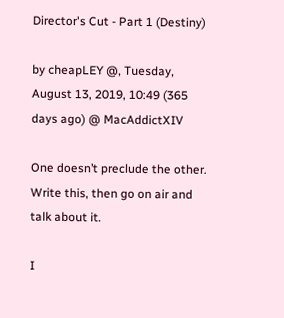Director's Cut - Part 1 (Destiny)

by cheapLEY @, Tuesday, August 13, 2019, 10:49 (365 days ago) @ MacAddictXIV

One doesn’t preclude the other. Write this, then go on air and talk about it.

I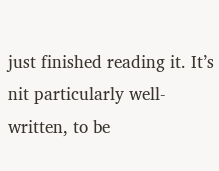just finished reading it. It’s nit particularly well-written, to be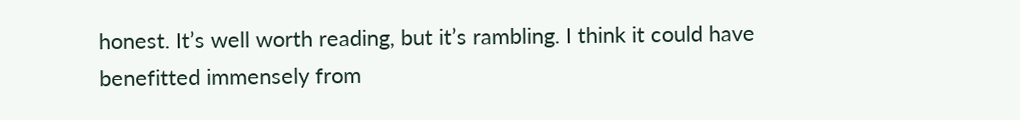honest. It’s well worth reading, but it’s rambling. I think it could have benefitted immensely from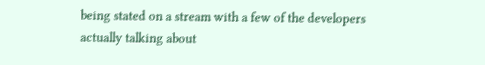being stated on a stream with a few of the developers actually talking about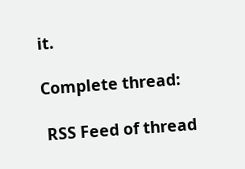it.

Complete thread:

 RSS Feed of thread